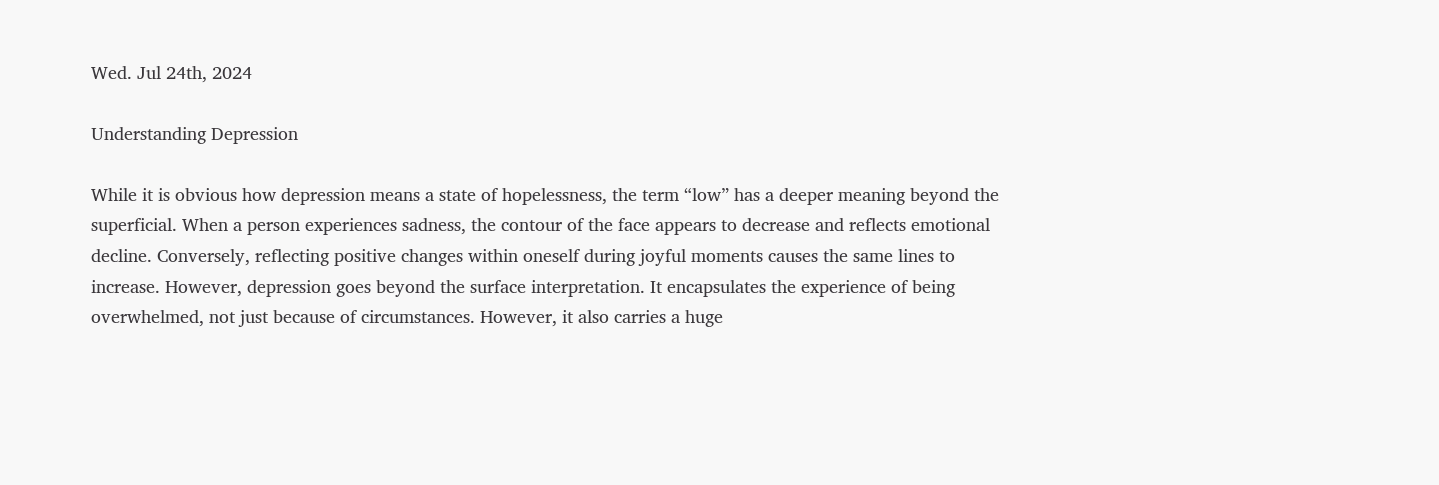Wed. Jul 24th, 2024

Understanding Depression

While it is obvious how depression means a state of hopelessness, the term “low” has a deeper meaning beyond the superficial. When a person experiences sadness, the contour of the face appears to decrease and reflects emotional decline. Conversely, reflecting positive changes within oneself during joyful moments causes the same lines to increase. However, depression goes beyond the surface interpretation. It encapsulates the experience of being overwhelmed, not just because of circumstances. However, it also carries a huge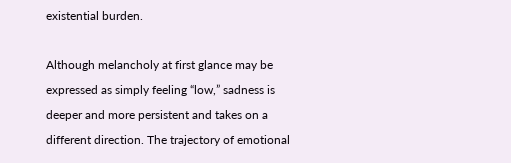existential burden.

Although melancholy at first glance may be expressed as simply feeling “low,” sadness is deeper and more persistent and takes on a different direction. The trajectory of emotional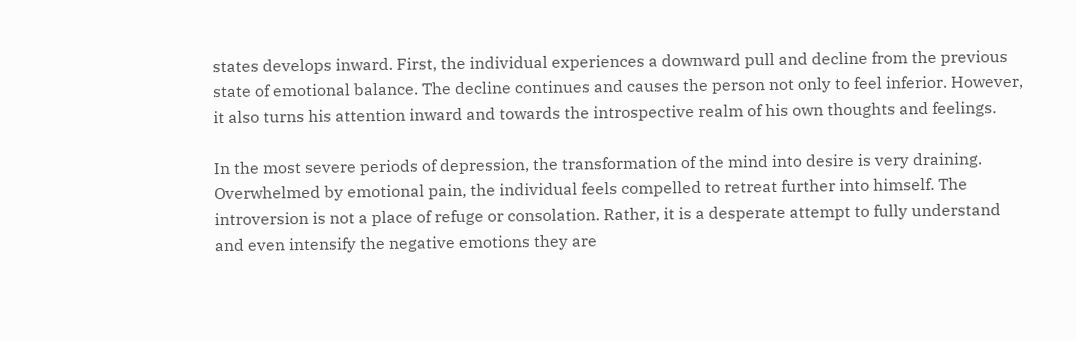states develops inward. First, the individual experiences a downward pull and decline from the previous state of emotional balance. The decline continues and causes the person not only to feel inferior. However, it also turns his attention inward and towards the introspective realm of his own thoughts and feelings.

In the most severe periods of depression, the transformation of the mind into desire is very draining. Overwhelmed by emotional pain, the individual feels compelled to retreat further into himself. The introversion is not a place of refuge or consolation. Rather, it is a desperate attempt to fully understand and even intensify the negative emotions they are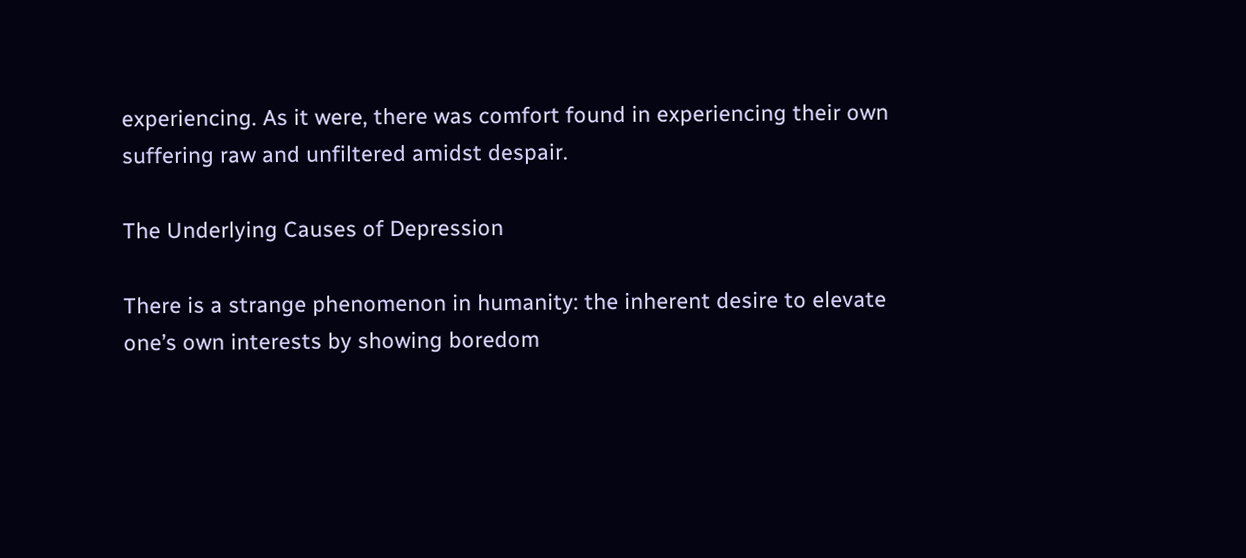experiencing. As it were, there was comfort found in experiencing their own suffering raw and unfiltered amidst despair.

The Underlying Causes of Depression

There is a strange phenomenon in humanity: the inherent desire to elevate one’s own interests by showing boredom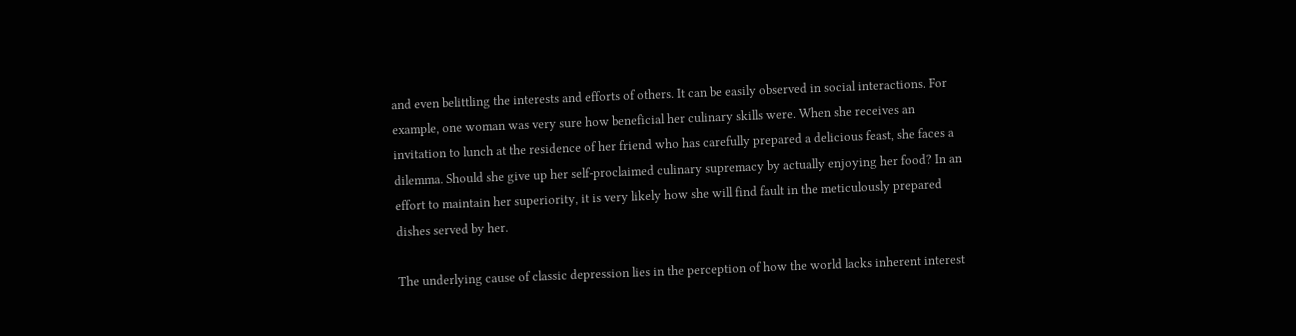and even belittling the interests and efforts of others. It can be easily observed in social interactions. For example, one woman was very sure how beneficial her culinary skills were. When she receives an invitation to lunch at the residence of her friend who has carefully prepared a delicious feast, she faces a dilemma. Should she give up her self-proclaimed culinary supremacy by actually enjoying her food? In an effort to maintain her superiority, it is very likely how she will find fault in the meticulously prepared dishes served by her.

The underlying cause of classic depression lies in the perception of how the world lacks inherent interest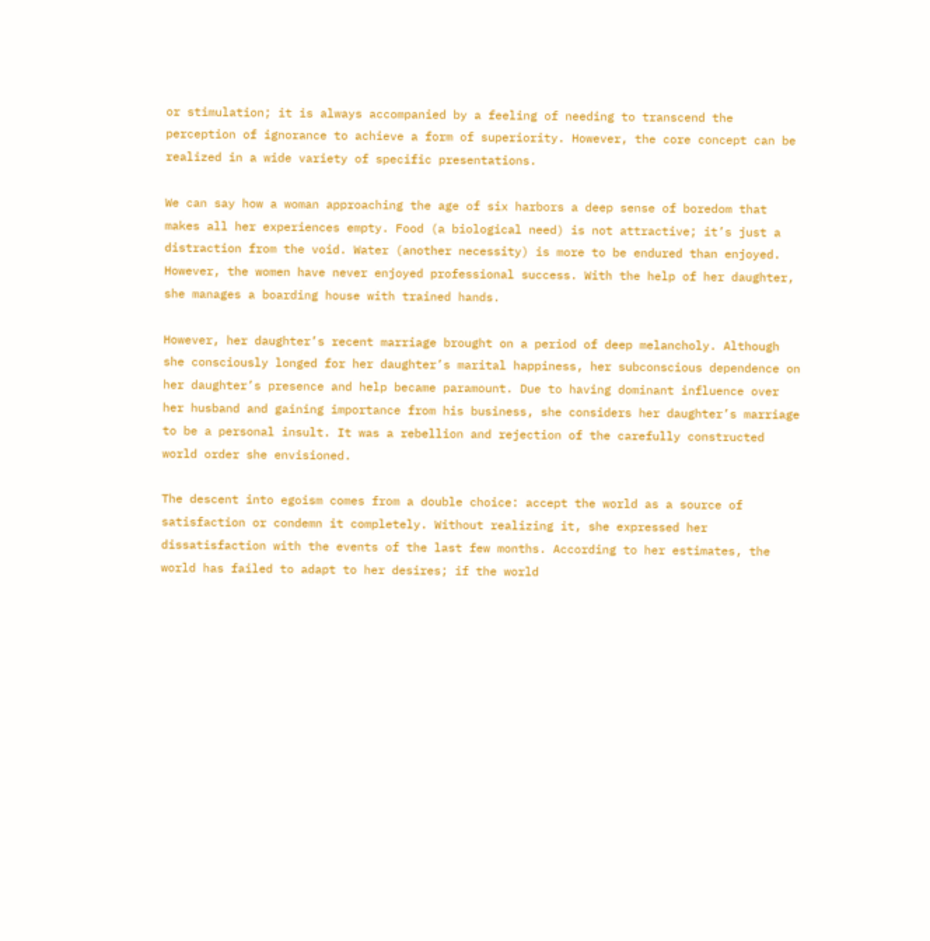or stimulation; it is always accompanied by a feeling of needing to transcend the perception of ignorance to achieve a form of superiority. However, the core concept can be realized in a wide variety of specific presentations.

We can say how a woman approaching the age of six harbors a deep sense of boredom that makes all her experiences empty. Food (a biological need) is not attractive; it’s just a distraction from the void. Water (another necessity) is more to be endured than enjoyed. However, the women have never enjoyed professional success. With the help of her daughter, she manages a boarding house with trained hands.

However, her daughter’s recent marriage brought on a period of deep melancholy. Although she consciously longed for her daughter’s marital happiness, her subconscious dependence on her daughter’s presence and help became paramount. Due to having dominant influence over her husband and gaining importance from his business, she considers her daughter’s marriage to be a personal insult. It was a rebellion and rejection of the carefully constructed world order she envisioned.

The descent into egoism comes from a double choice: accept the world as a source of satisfaction or condemn it completely. Without realizing it, she expressed her dissatisfaction with the events of the last few months. According to her estimates, the world has failed to adapt to her desires; if the world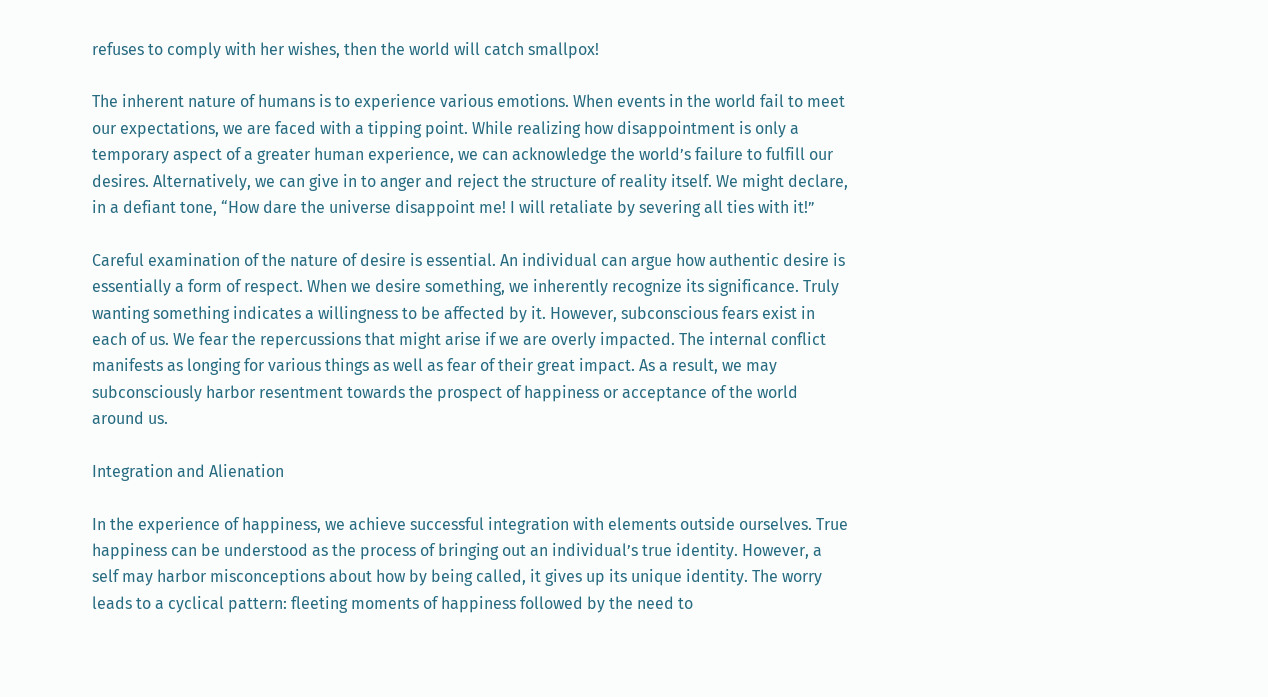refuses to comply with her wishes, then the world will catch smallpox!

The inherent nature of humans is to experience various emotions. When events in the world fail to meet our expectations, we are faced with a tipping point. While realizing how disappointment is only a temporary aspect of a greater human experience, we can acknowledge the world’s failure to fulfill our desires. Alternatively, we can give in to anger and reject the structure of reality itself. We might declare, in a defiant tone, “How dare the universe disappoint me! I will retaliate by severing all ties with it!”

Careful examination of the nature of desire is essential. An individual can argue how authentic desire is essentially a form of respect. When we desire something, we inherently recognize its significance. Truly wanting something indicates a willingness to be affected by it. However, subconscious fears exist in each of us. We fear the repercussions that might arise if we are overly impacted. The internal conflict manifests as longing for various things as well as fear of their great impact. As a result, we may subconsciously harbor resentment towards the prospect of happiness or acceptance of the world around us.

Integration and Alienation

In the experience of happiness, we achieve successful integration with elements outside ourselves. True happiness can be understood as the process of bringing out an individual’s true identity. However, a self may harbor misconceptions about how by being called, it gives up its unique identity. The worry leads to a cyclical pattern: fleeting moments of happiness followed by the need to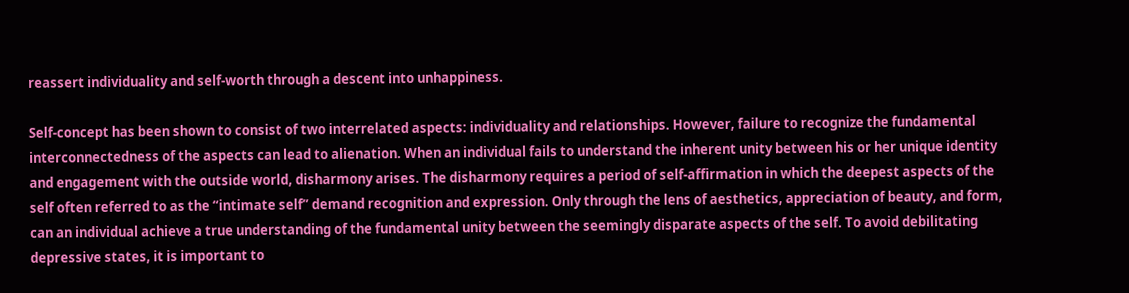reassert individuality and self-worth through a descent into unhappiness.

Self-concept has been shown to consist of two interrelated aspects: individuality and relationships. However, failure to recognize the fundamental interconnectedness of the aspects can lead to alienation. When an individual fails to understand the inherent unity between his or her unique identity and engagement with the outside world, disharmony arises. The disharmony requires a period of self-affirmation in which the deepest aspects of the self often referred to as the “intimate self” demand recognition and expression. Only through the lens of aesthetics, appreciation of beauty, and form, can an individual achieve a true understanding of the fundamental unity between the seemingly disparate aspects of the self. To avoid debilitating depressive states, it is important to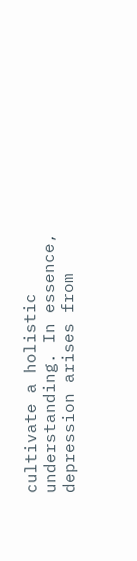cultivate a holistic understanding. In essence, depression arises from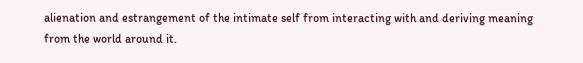alienation and estrangement of the intimate self from interacting with and deriving meaning from the world around it.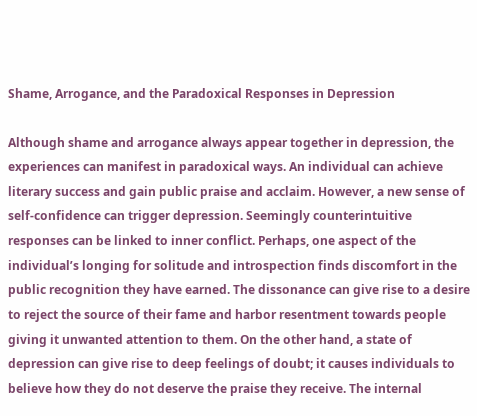Shame, Arrogance, and the Paradoxical Responses in Depression

Although shame and arrogance always appear together in depression, the experiences can manifest in paradoxical ways. An individual can achieve literary success and gain public praise and acclaim. However, a new sense of self-confidence can trigger depression. Seemingly counterintuitive responses can be linked to inner conflict. Perhaps, one aspect of the individual’s longing for solitude and introspection finds discomfort in the public recognition they have earned. The dissonance can give rise to a desire to reject the source of their fame and harbor resentment towards people giving it unwanted attention to them. On the other hand, a state of depression can give rise to deep feelings of doubt; it causes individuals to believe how they do not deserve the praise they receive. The internal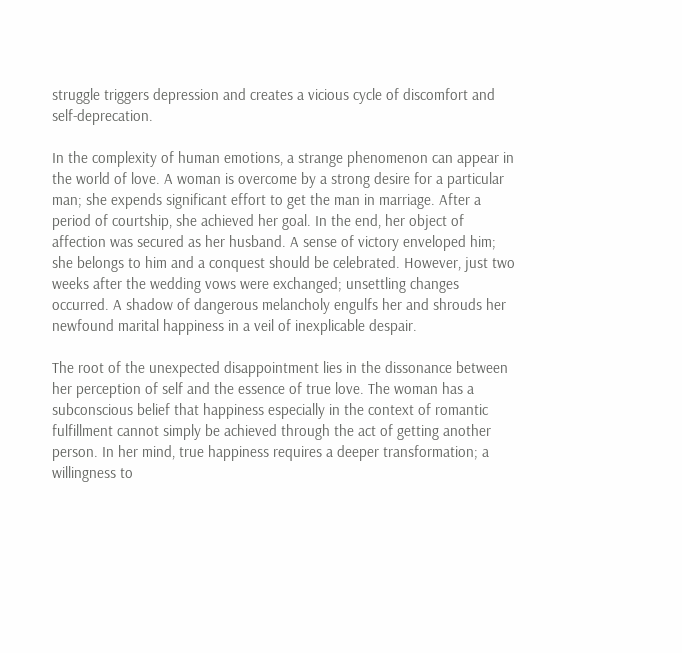struggle triggers depression and creates a vicious cycle of discomfort and self-deprecation.

In the complexity of human emotions, a strange phenomenon can appear in the world of love. A woman is overcome by a strong desire for a particular man; she expends significant effort to get the man in marriage. After a period of courtship, she achieved her goal. In the end, her object of affection was secured as her husband. A sense of victory enveloped him; she belongs to him and a conquest should be celebrated. However, just two weeks after the wedding vows were exchanged; unsettling changes occurred. A shadow of dangerous melancholy engulfs her and shrouds her newfound marital happiness in a veil of inexplicable despair.

The root of the unexpected disappointment lies in the dissonance between her perception of self and the essence of true love. The woman has a subconscious belief that happiness especially in the context of romantic fulfillment cannot simply be achieved through the act of getting another person. In her mind, true happiness requires a deeper transformation; a willingness to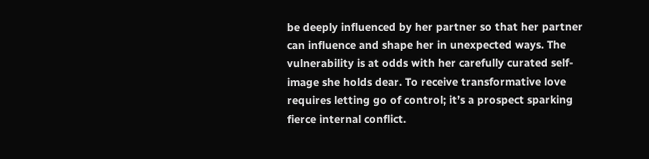be deeply influenced by her partner so that her partner can influence and shape her in unexpected ways. The vulnerability is at odds with her carefully curated self-image she holds dear. To receive transformative love requires letting go of control; it’s a prospect sparking fierce internal conflict.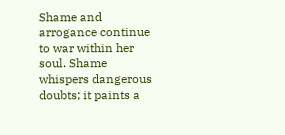Shame and arrogance continue to war within her soul. Shame whispers dangerous doubts; it paints a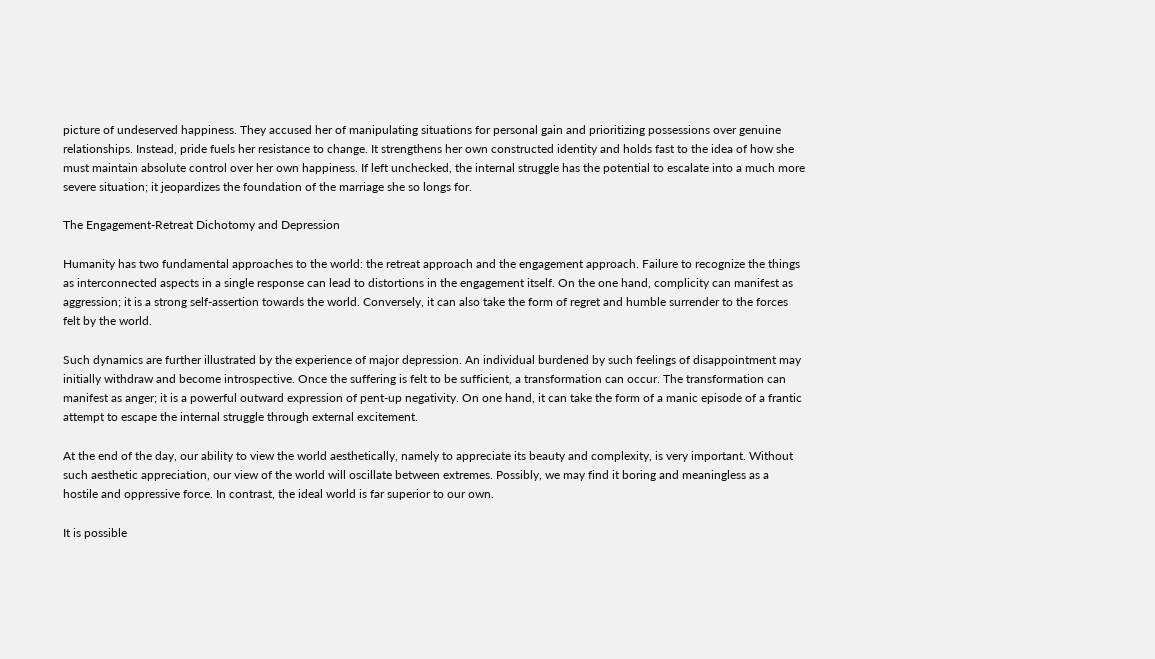picture of undeserved happiness. They accused her of manipulating situations for personal gain and prioritizing possessions over genuine relationships. Instead, pride fuels her resistance to change. It strengthens her own constructed identity and holds fast to the idea of how she must maintain absolute control over her own happiness. If left unchecked, the internal struggle has the potential to escalate into a much more severe situation; it jeopardizes the foundation of the marriage she so longs for.

The Engagement-Retreat Dichotomy and Depression

Humanity has two fundamental approaches to the world: the retreat approach and the engagement approach. Failure to recognize the things as interconnected aspects in a single response can lead to distortions in the engagement itself. On the one hand, complicity can manifest as aggression; it is a strong self-assertion towards the world. Conversely, it can also take the form of regret and humble surrender to the forces felt by the world.

Such dynamics are further illustrated by the experience of major depression. An individual burdened by such feelings of disappointment may initially withdraw and become introspective. Once the suffering is felt to be sufficient, a transformation can occur. The transformation can manifest as anger; it is a powerful outward expression of pent-up negativity. On one hand, it can take the form of a manic episode of a frantic attempt to escape the internal struggle through external excitement.

At the end of the day, our ability to view the world aesthetically, namely to appreciate its beauty and complexity, is very important. Without such aesthetic appreciation, our view of the world will oscillate between extremes. Possibly, we may find it boring and meaningless as a hostile and oppressive force. In contrast, the ideal world is far superior to our own.

It is possible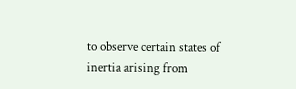to observe certain states of inertia arising from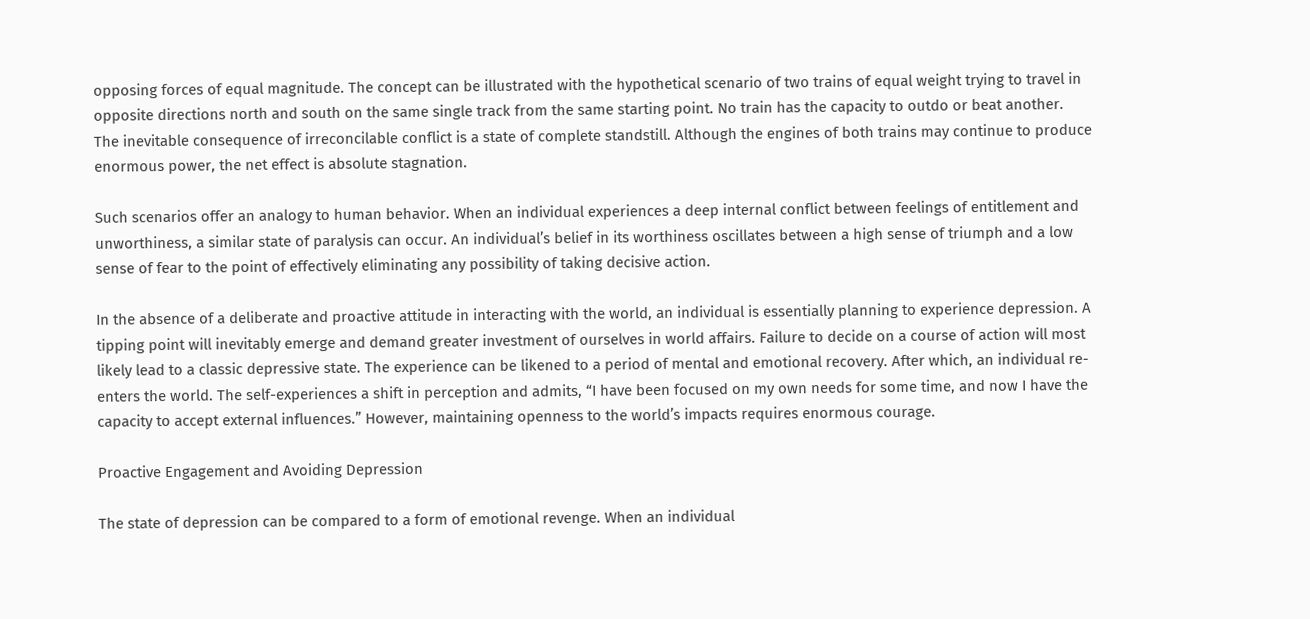opposing forces of equal magnitude. The concept can be illustrated with the hypothetical scenario of two trains of equal weight trying to travel in opposite directions north and south on the same single track from the same starting point. No train has the capacity to outdo or beat another. The inevitable consequence of irreconcilable conflict is a state of complete standstill. Although the engines of both trains may continue to produce enormous power, the net effect is absolute stagnation.

Such scenarios offer an analogy to human behavior. When an individual experiences a deep internal conflict between feelings of entitlement and unworthiness, a similar state of paralysis can occur. An individual’s belief in its worthiness oscillates between a high sense of triumph and a low sense of fear to the point of effectively eliminating any possibility of taking decisive action.

In the absence of a deliberate and proactive attitude in interacting with the world, an individual is essentially planning to experience depression. A tipping point will inevitably emerge and demand greater investment of ourselves in world affairs. Failure to decide on a course of action will most likely lead to a classic depressive state. The experience can be likened to a period of mental and emotional recovery. After which, an individual re-enters the world. The self-experiences a shift in perception and admits, “I have been focused on my own needs for some time, and now I have the capacity to accept external influences.” However, maintaining openness to the world’s impacts requires enormous courage.

Proactive Engagement and Avoiding Depression

The state of depression can be compared to a form of emotional revenge. When an individual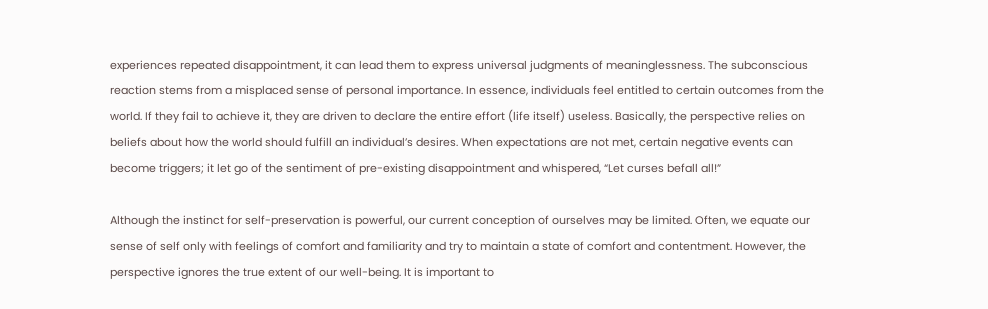experiences repeated disappointment, it can lead them to express universal judgments of meaninglessness. The subconscious reaction stems from a misplaced sense of personal importance. In essence, individuals feel entitled to certain outcomes from the world. If they fail to achieve it, they are driven to declare the entire effort (life itself) useless. Basically, the perspective relies on beliefs about how the world should fulfill an individual’s desires. When expectations are not met, certain negative events can become triggers; it let go of the sentiment of pre-existing disappointment and whispered, “Let curses befall all!”

Although the instinct for self-preservation is powerful, our current conception of ourselves may be limited. Often, we equate our sense of self only with feelings of comfort and familiarity and try to maintain a state of comfort and contentment. However, the perspective ignores the true extent of our well-being. It is important to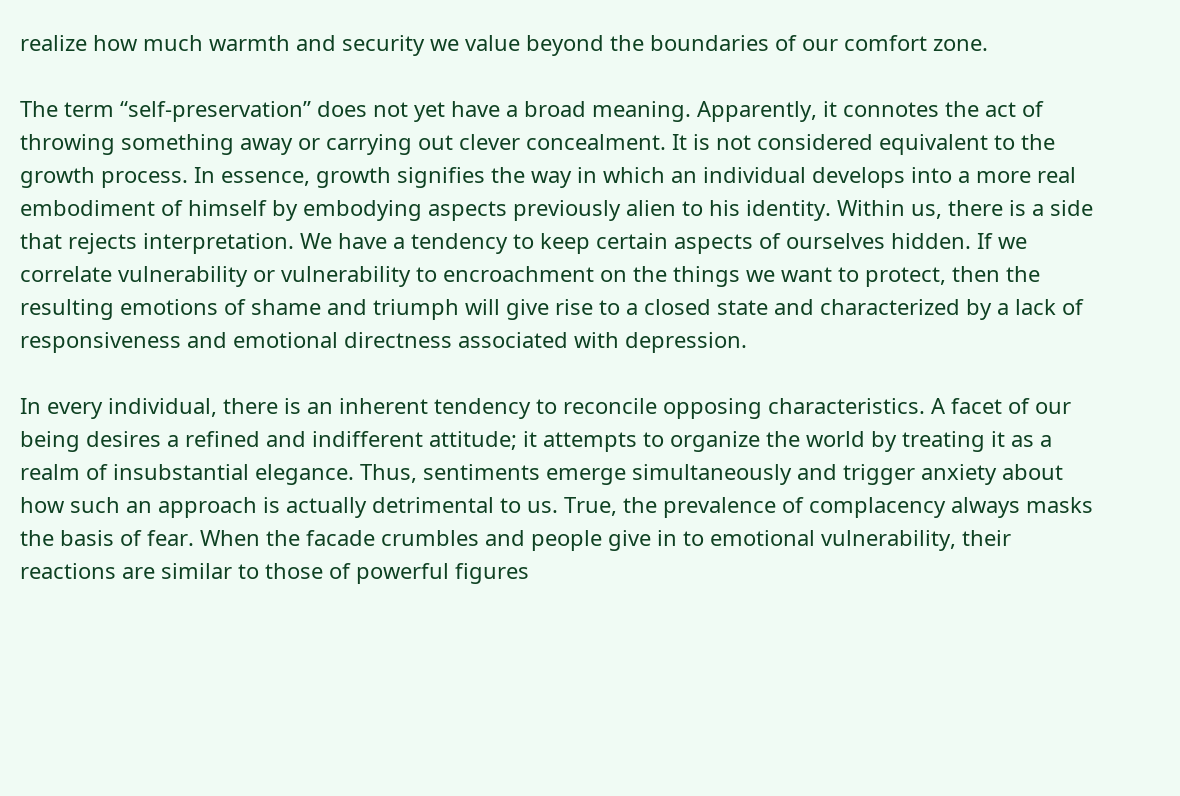realize how much warmth and security we value beyond the boundaries of our comfort zone.

The term “self-preservation” does not yet have a broad meaning. Apparently, it connotes the act of throwing something away or carrying out clever concealment. It is not considered equivalent to the growth process. In essence, growth signifies the way in which an individual develops into a more real embodiment of himself by embodying aspects previously alien to his identity. Within us, there is a side that rejects interpretation. We have a tendency to keep certain aspects of ourselves hidden. If we correlate vulnerability or vulnerability to encroachment on the things we want to protect, then the resulting emotions of shame and triumph will give rise to a closed state and characterized by a lack of responsiveness and emotional directness associated with depression.

In every individual, there is an inherent tendency to reconcile opposing characteristics. A facet of our being desires a refined and indifferent attitude; it attempts to organize the world by treating it as a realm of insubstantial elegance. Thus, sentiments emerge simultaneously and trigger anxiety about how such an approach is actually detrimental to us. True, the prevalence of complacency always masks the basis of fear. When the facade crumbles and people give in to emotional vulnerability, their reactions are similar to those of powerful figures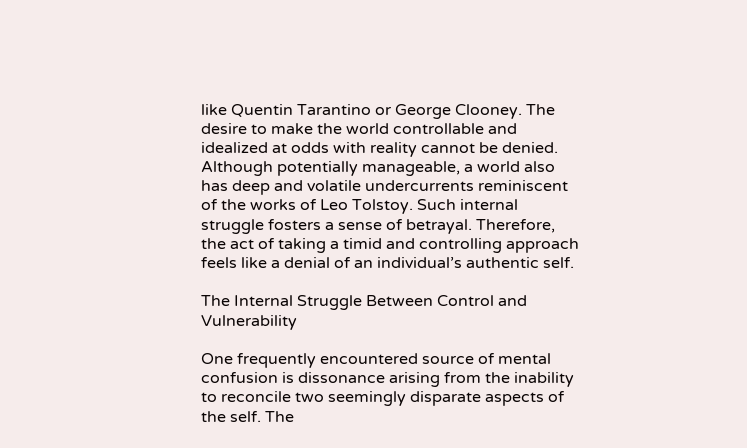like Quentin Tarantino or George Clooney. The desire to make the world controllable and idealized at odds with reality cannot be denied. Although potentially manageable, a world also has deep and volatile undercurrents reminiscent of the works of Leo Tolstoy. Such internal struggle fosters a sense of betrayal. Therefore, the act of taking a timid and controlling approach feels like a denial of an individual’s authentic self.

The Internal Struggle Between Control and Vulnerability

One frequently encountered source of mental confusion is dissonance arising from the inability to reconcile two seemingly disparate aspects of the self. The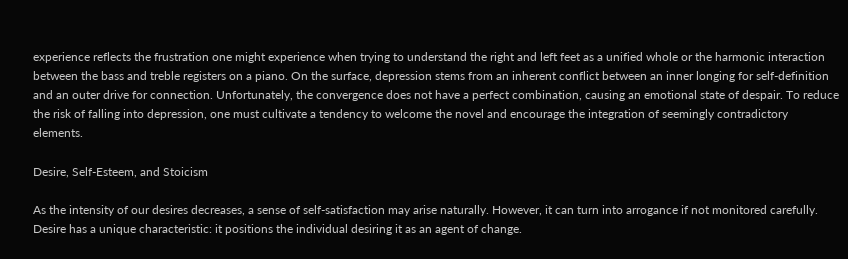experience reflects the frustration one might experience when trying to understand the right and left feet as a unified whole or the harmonic interaction between the bass and treble registers on a piano. On the surface, depression stems from an inherent conflict between an inner longing for self-definition and an outer drive for connection. Unfortunately, the convergence does not have a perfect combination, causing an emotional state of despair. To reduce the risk of falling into depression, one must cultivate a tendency to welcome the novel and encourage the integration of seemingly contradictory elements.

Desire, Self-Esteem, and Stoicism

As the intensity of our desires decreases, a sense of self-satisfaction may arise naturally. However, it can turn into arrogance if not monitored carefully. Desire has a unique characteristic: it positions the individual desiring it as an agent of change.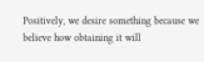Positively, we desire something because we believe how obtaining it will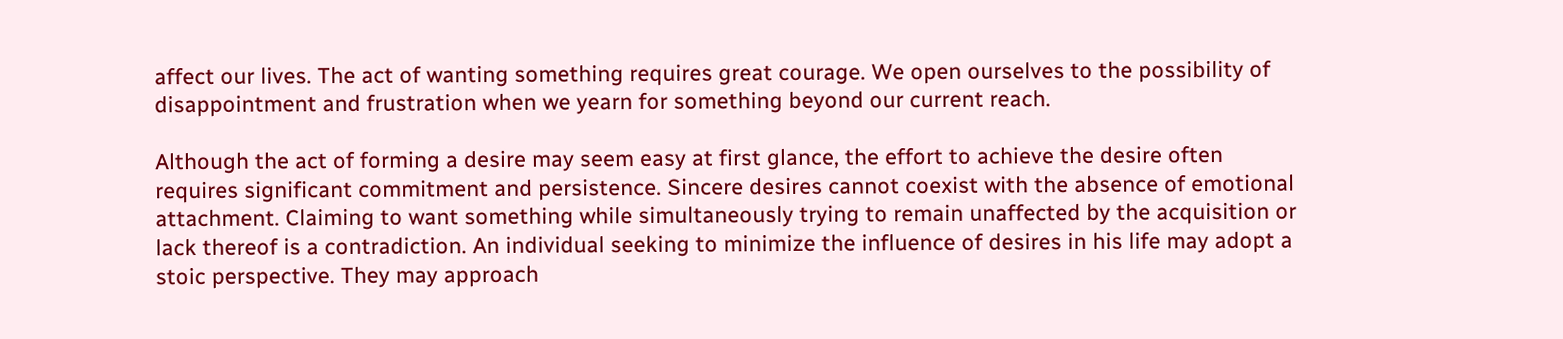affect our lives. The act of wanting something requires great courage. We open ourselves to the possibility of disappointment and frustration when we yearn for something beyond our current reach.

Although the act of forming a desire may seem easy at first glance, the effort to achieve the desire often requires significant commitment and persistence. Sincere desires cannot coexist with the absence of emotional attachment. Claiming to want something while simultaneously trying to remain unaffected by the acquisition or lack thereof is a contradiction. An individual seeking to minimize the influence of desires in his life may adopt a stoic perspective. They may approach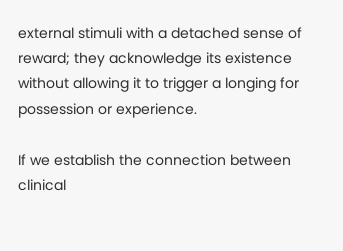external stimuli with a detached sense of reward; they acknowledge its existence without allowing it to trigger a longing for possession or experience.

If we establish the connection between clinical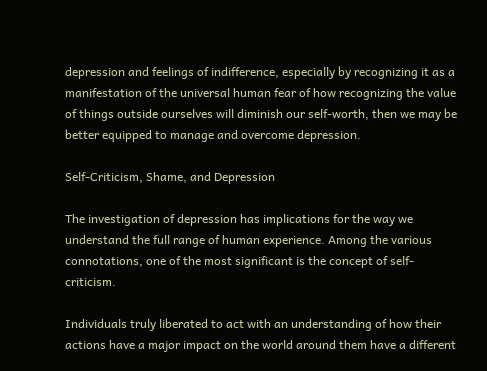depression and feelings of indifference, especially by recognizing it as a manifestation of the universal human fear of how recognizing the value of things outside ourselves will diminish our self-worth, then we may be better equipped to manage and overcome depression.

Self-Criticism, Shame, and Depression

The investigation of depression has implications for the way we understand the full range of human experience. Among the various connotations, one of the most significant is the concept of self-criticism.

Individuals truly liberated to act with an understanding of how their actions have a major impact on the world around them have a different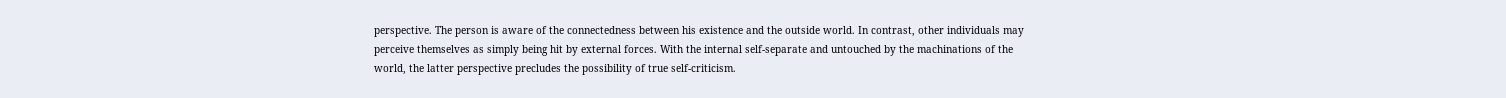perspective. The person is aware of the connectedness between his existence and the outside world. In contrast, other individuals may perceive themselves as simply being hit by external forces. With the internal self-separate and untouched by the machinations of the world, the latter perspective precludes the possibility of true self-criticism.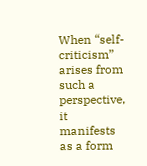When “self-criticism” arises from such a perspective, it manifests as a form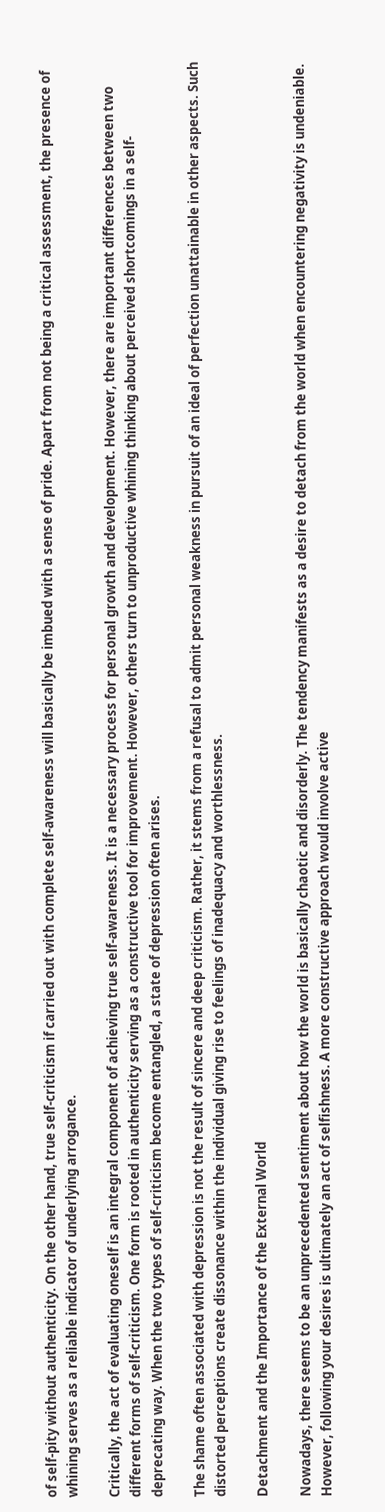of self-pity without authenticity. On the other hand, true self-criticism if carried out with complete self-awareness will basically be imbued with a sense of pride. Apart from not being a critical assessment, the presence of whining serves as a reliable indicator of underlying arrogance.

Critically, the act of evaluating oneself is an integral component of achieving true self-awareness. It is a necessary process for personal growth and development. However, there are important differences between two different forms of self-criticism. One form is rooted in authenticity serving as a constructive tool for improvement. However, others turn to unproductive whining thinking about perceived shortcomings in a self-deprecating way. When the two types of self-criticism become entangled, a state of depression often arises.

The shame often associated with depression is not the result of sincere and deep criticism. Rather, it stems from a refusal to admit personal weakness in pursuit of an ideal of perfection unattainable in other aspects. Such distorted perceptions create dissonance within the individual giving rise to feelings of inadequacy and worthlessness.

Detachment and the Importance of the External World

Nowadays, there seems to be an unprecedented sentiment about how the world is basically chaotic and disorderly. The tendency manifests as a desire to detach from the world when encountering negativity is undeniable. However, following your desires is ultimately an act of selfishness. A more constructive approach would involve active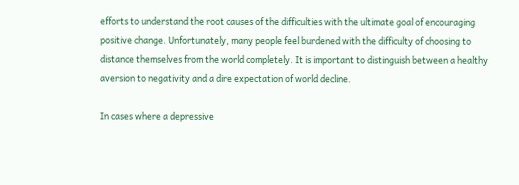efforts to understand the root causes of the difficulties with the ultimate goal of encouraging positive change. Unfortunately, many people feel burdened with the difficulty of choosing to distance themselves from the world completely. It is important to distinguish between a healthy aversion to negativity and a dire expectation of world decline.

In cases where a depressive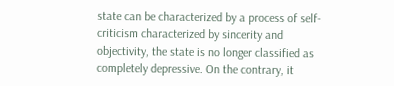state can be characterized by a process of self-criticism characterized by sincerity and objectivity, the state is no longer classified as completely depressive. On the contrary, it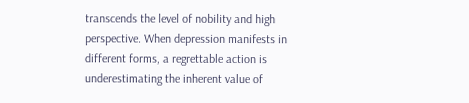transcends the level of nobility and high perspective. When depression manifests in different forms, a regrettable action is underestimating the inherent value of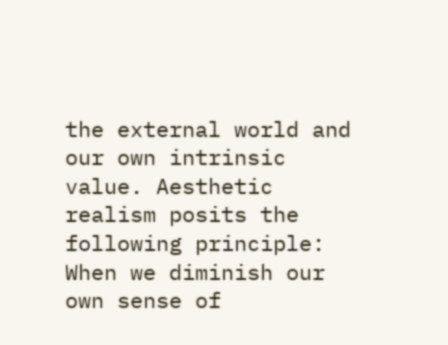the external world and our own intrinsic value. Aesthetic realism posits the following principle: When we diminish our own sense of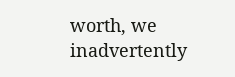worth, we inadvertently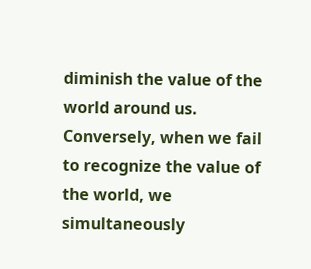diminish the value of the world around us. Conversely, when we fail to recognize the value of the world, we simultaneously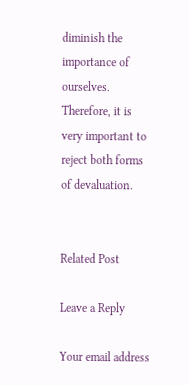diminish the importance of ourselves. Therefore, it is very important to reject both forms of devaluation.


Related Post

Leave a Reply

Your email address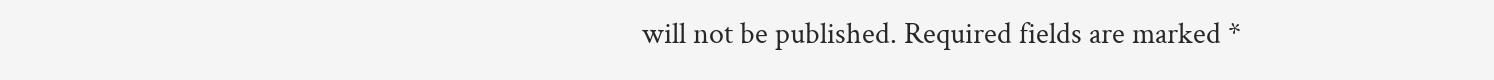will not be published. Required fields are marked *